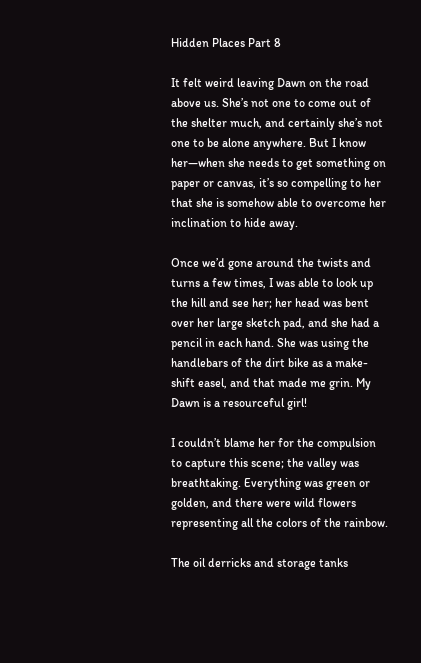Hidden Places Part 8

It felt weird leaving Dawn on the road above us. She’s not one to come out of the shelter much, and certainly she’s not one to be alone anywhere. But I know her—when she needs to get something on paper or canvas, it’s so compelling to her that she is somehow able to overcome her inclination to hide away.

Once we’d gone around the twists and turns a few times, I was able to look up the hill and see her; her head was bent over her large sketch pad, and she had a pencil in each hand. She was using the handlebars of the dirt bike as a make-shift easel, and that made me grin. My Dawn is a resourceful girl!

I couldn’t blame her for the compulsion to capture this scene; the valley was breathtaking. Everything was green or golden, and there were wild flowers representing all the colors of the rainbow.

The oil derricks and storage tanks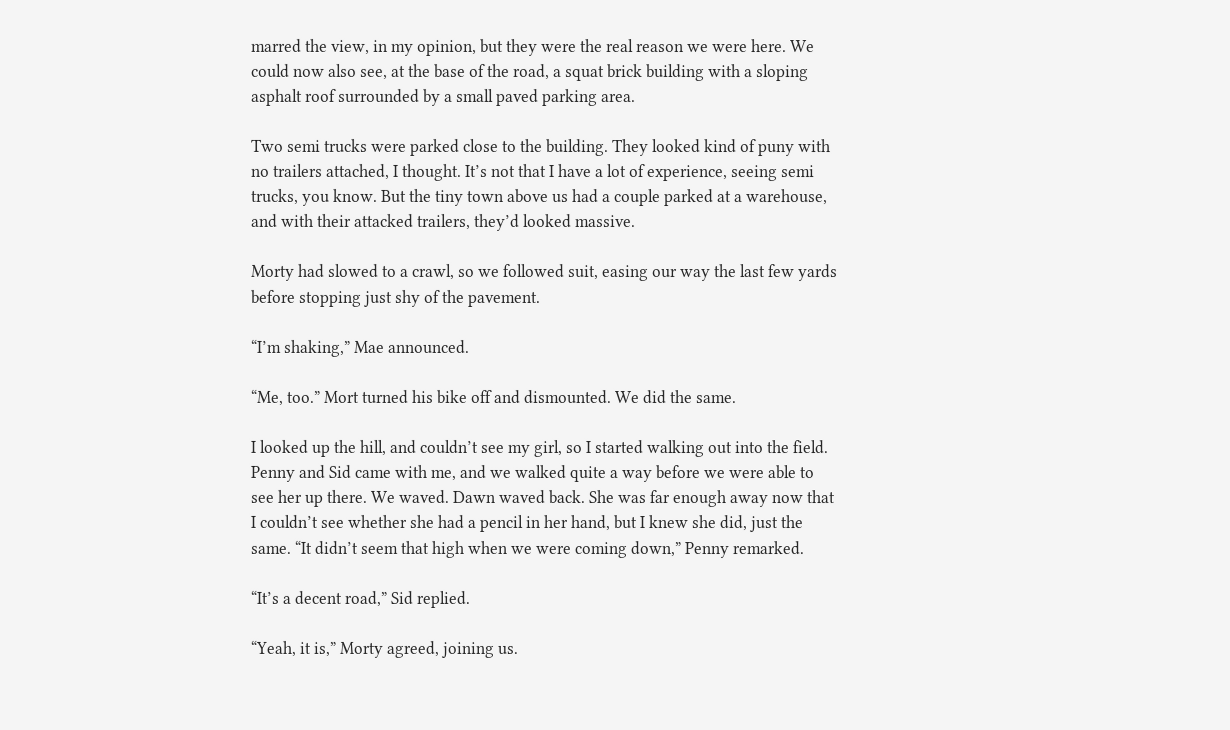marred the view, in my opinion, but they were the real reason we were here. We could now also see, at the base of the road, a squat brick building with a sloping asphalt roof surrounded by a small paved parking area.

Two semi trucks were parked close to the building. They looked kind of puny with no trailers attached, I thought. It’s not that I have a lot of experience, seeing semi trucks, you know. But the tiny town above us had a couple parked at a warehouse, and with their attacked trailers, they’d looked massive.

Morty had slowed to a crawl, so we followed suit, easing our way the last few yards before stopping just shy of the pavement.

“I’m shaking,” Mae announced.

“Me, too.” Mort turned his bike off and dismounted. We did the same.

I looked up the hill, and couldn’t see my girl, so I started walking out into the field. Penny and Sid came with me, and we walked quite a way before we were able to see her up there. We waved. Dawn waved back. She was far enough away now that I couldn’t see whether she had a pencil in her hand, but I knew she did, just the same. “It didn’t seem that high when we were coming down,” Penny remarked.

“It’s a decent road,” Sid replied.

“Yeah, it is,” Morty agreed, joining us.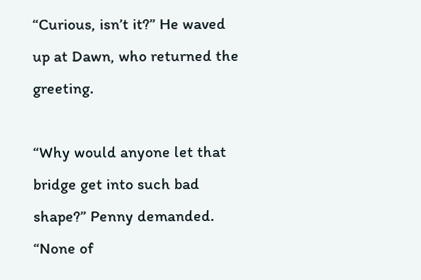“Curious, isn’t it?” He waved up at Dawn, who returned the greeting.

“Why would anyone let that bridge get into such bad shape?” Penny demanded. “None of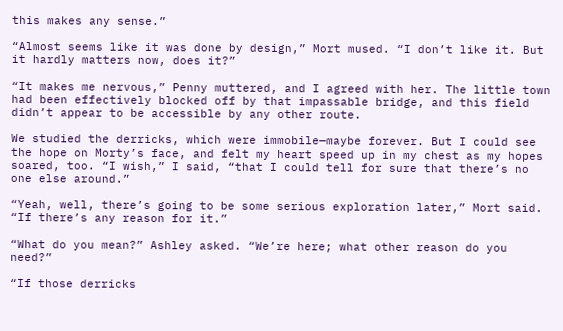this makes any sense.”

“Almost seems like it was done by design,” Mort mused. “I don’t like it. But it hardly matters now, does it?”

“It makes me nervous,” Penny muttered, and I agreed with her. The little town had been effectively blocked off by that impassable bridge, and this field didn’t appear to be accessible by any other route.

We studied the derricks, which were immobile—maybe forever. But I could see the hope on Morty’s face, and felt my heart speed up in my chest as my hopes soared, too. “I wish,” I said, “that I could tell for sure that there’s no one else around.”

“Yeah, well, there’s going to be some serious exploration later,” Mort said. “If there’s any reason for it.”

“What do you mean?” Ashley asked. “We’re here; what other reason do you need?”

“If those derricks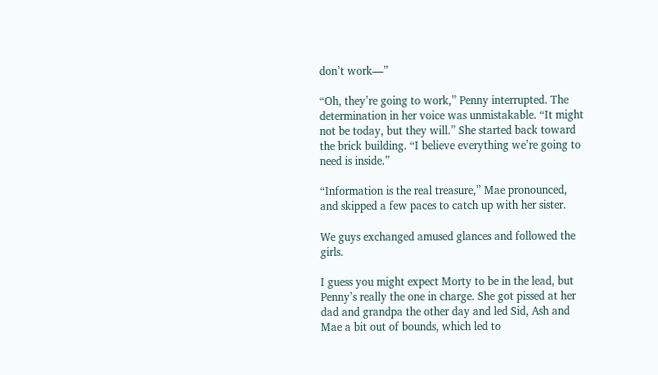don’t work—”

“Oh, they’re going to work,” Penny interrupted. The determination in her voice was unmistakable. “It might not be today, but they will.” She started back toward the brick building. “I believe everything we’re going to need is inside.”

“Information is the real treasure,” Mae pronounced, and skipped a few paces to catch up with her sister.

We guys exchanged amused glances and followed the girls.

I guess you might expect Morty to be in the lead, but Penny’s really the one in charge. She got pissed at her dad and grandpa the other day and led Sid, Ash and Mae a bit out of bounds, which led to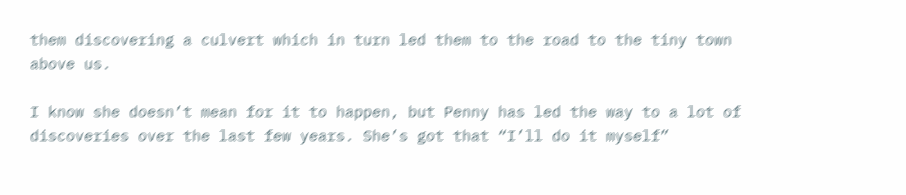them discovering a culvert which in turn led them to the road to the tiny town above us.

I know she doesn’t mean for it to happen, but Penny has led the way to a lot of discoveries over the last few years. She’s got that “I’ll do it myself”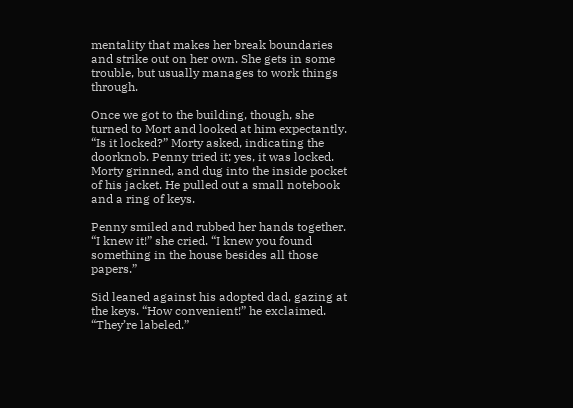mentality that makes her break boundaries and strike out on her own. She gets in some trouble, but usually manages to work things through.

Once we got to the building, though, she turned to Mort and looked at him expectantly. “Is it locked?” Morty asked, indicating the doorknob. Penny tried it; yes, it was locked. Morty grinned, and dug into the inside pocket of his jacket. He pulled out a small notebook and a ring of keys.

Penny smiled and rubbed her hands together. “I knew it!” she cried. “I knew you found something in the house besides all those papers.”

Sid leaned against his adopted dad, gazing at the keys. “How convenient!” he exclaimed. “They’re labeled.”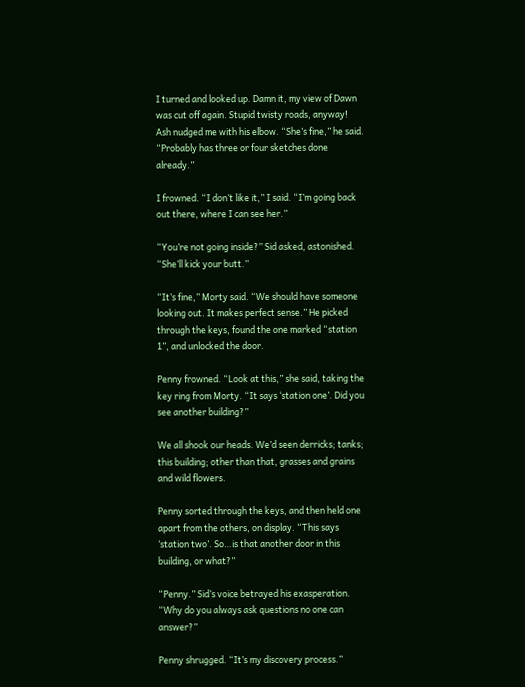I turned and looked up. Damn it, my view of Dawn was cut off again. Stupid twisty roads, anyway! Ash nudged me with his elbow. “She’s fine,” he said. “Probably has three or four sketches done already.”

I frowned. “I don’t like it,” I said. “I’m going back out there, where I can see her.”

“You’re not going inside?” Sid asked, astonished. “She’ll kick your butt.”

“It’s fine,” Morty said. “We should have someone looking out. It makes perfect sense.” He picked through the keys, found the one marked “station 1”, and unlocked the door.

Penny frowned. “Look at this,” she said, taking the key ring from Morty. “It says ‘station one’. Did you see another building?”

We all shook our heads. We’d seen derricks; tanks; this building; other than that, grasses and grains and wild flowers.

Penny sorted through the keys, and then held one apart from the others, on display. “This says ‘station two’. So…is that another door in this building, or what?”

“Penny.” Sid’s voice betrayed his exasperation. “Why do you always ask questions no one can answer?”

Penny shrugged. “It’s my discovery process.”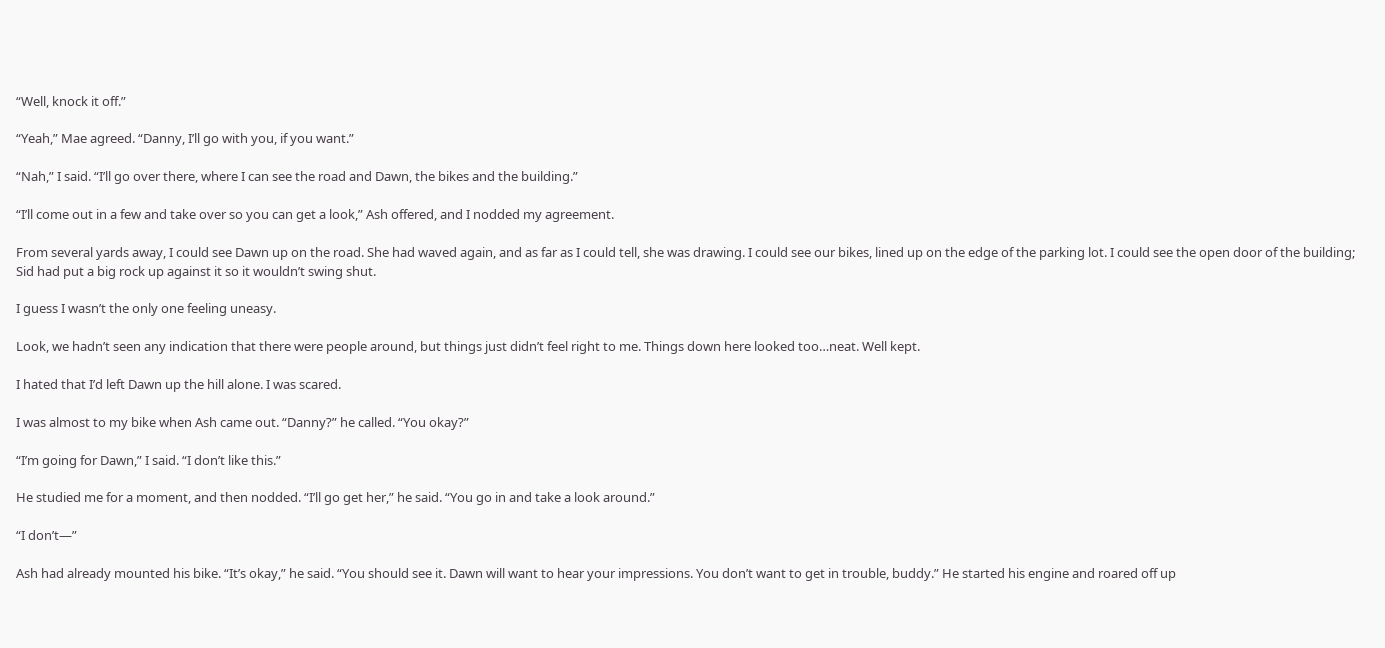“Well, knock it off.”

“Yeah,” Mae agreed. “Danny, I’ll go with you, if you want.”

“Nah,” I said. “I’ll go over there, where I can see the road and Dawn, the bikes and the building.”

“I’ll come out in a few and take over so you can get a look,” Ash offered, and I nodded my agreement.

From several yards away, I could see Dawn up on the road. She had waved again, and as far as I could tell, she was drawing. I could see our bikes, lined up on the edge of the parking lot. I could see the open door of the building; Sid had put a big rock up against it so it wouldn’t swing shut.

I guess I wasn’t the only one feeling uneasy.

Look, we hadn’t seen any indication that there were people around, but things just didn’t feel right to me. Things down here looked too…neat. Well kept.

I hated that I’d left Dawn up the hill alone. I was scared.

I was almost to my bike when Ash came out. “Danny?” he called. “You okay?”

“I’m going for Dawn,” I said. “I don’t like this.”

He studied me for a moment, and then nodded. “I’ll go get her,” he said. “You go in and take a look around.”

“I don’t—”

Ash had already mounted his bike. “It’s okay,” he said. “You should see it. Dawn will want to hear your impressions. You don’t want to get in trouble, buddy.” He started his engine and roared off up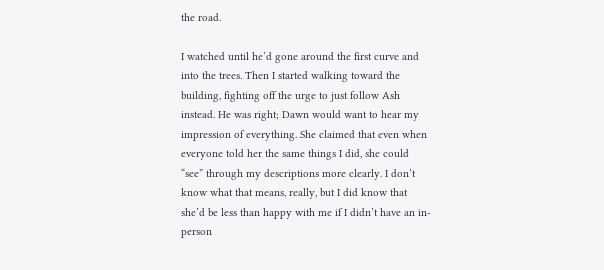the road.

I watched until he’d gone around the first curve and into the trees. Then I started walking toward the building, fighting off the urge to just follow Ash instead. He was right; Dawn would want to hear my impression of everything. She claimed that even when everyone told her the same things I did, she could “see” through my descriptions more clearly. I don’t know what that means, really, but I did know that she’d be less than happy with me if I didn’t have an in-person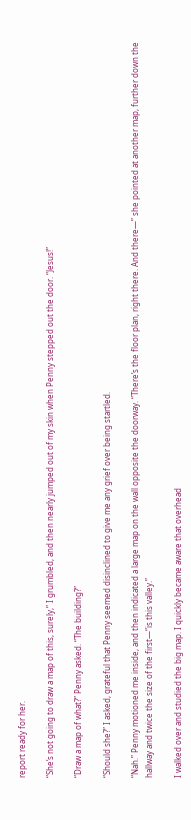report ready for her.

“She’s not going to draw a map of this, surely,” I grumbled, and then nearly jumped out of my skin when Penny stepped out the door. “Jesus!”

“Draw a map of what?” Penny asked. “The building?”

“Should she?” I asked, grateful that Penny seemed disinclined to give me any grief over being startled.

“Nah.” Penny motioned me inside, and then indicated a large map on the wall opposite the doorway. “There’s the floor plan, right there. And there—” she pointed at another map, further down the hallway and twice the size of the first—“is this valley.”

I walked over and studied the big map. I quickly became aware that overhead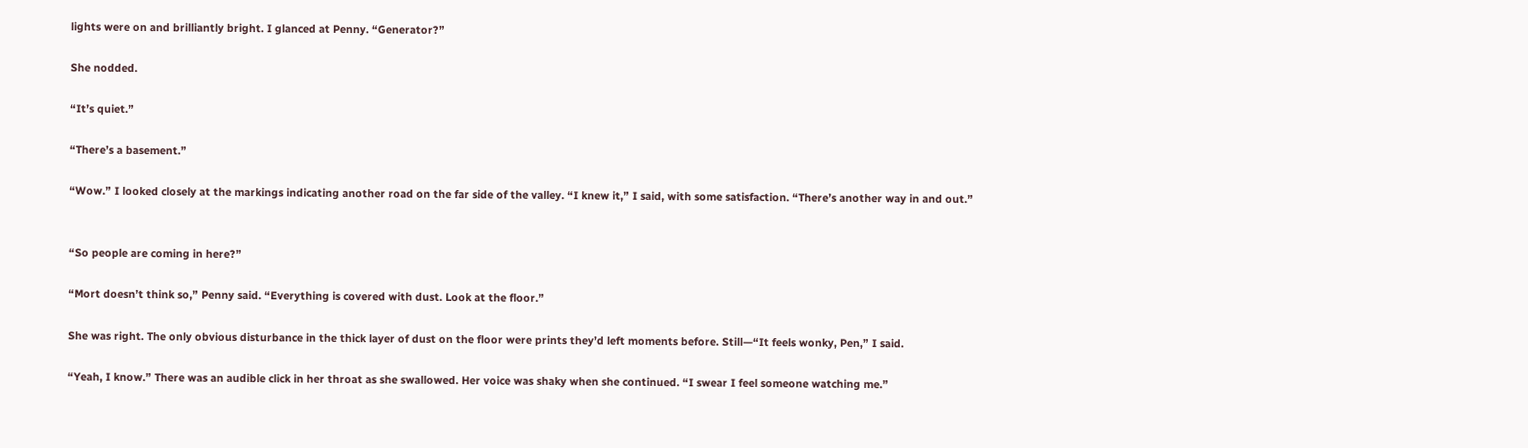lights were on and brilliantly bright. I glanced at Penny. “Generator?”

She nodded.

“It’s quiet.”

“There’s a basement.”

“Wow.” I looked closely at the markings indicating another road on the far side of the valley. “I knew it,” I said, with some satisfaction. “There’s another way in and out.”


“So people are coming in here?”

“Mort doesn’t think so,” Penny said. “Everything is covered with dust. Look at the floor.”

She was right. The only obvious disturbance in the thick layer of dust on the floor were prints they’d left moments before. Still—“It feels wonky, Pen,” I said.

“Yeah, I know.” There was an audible click in her throat as she swallowed. Her voice was shaky when she continued. “I swear I feel someone watching me.”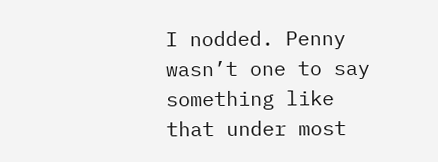I nodded. Penny wasn’t one to say something like that under most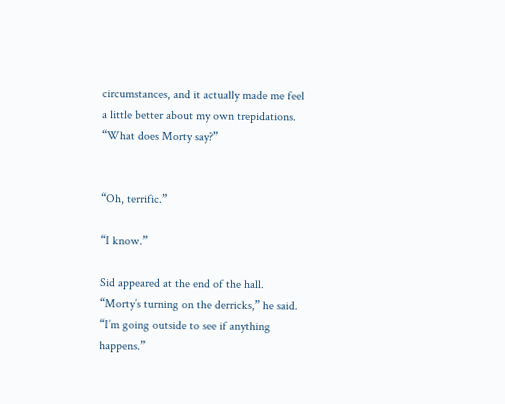circumstances, and it actually made me feel a little better about my own trepidations. “What does Morty say?”


“Oh, terrific.”

“I know.”

Sid appeared at the end of the hall. “Morty’s turning on the derricks,” he said. “I’m going outside to see if anything happens.”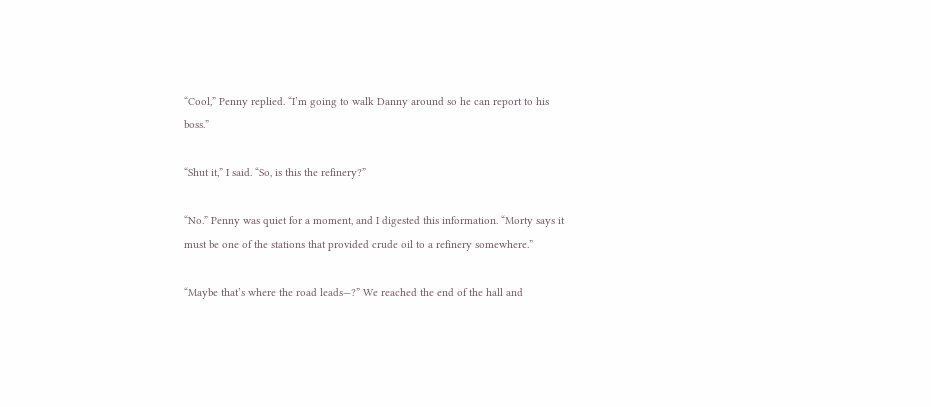“Cool,” Penny replied. “I’m going to walk Danny around so he can report to his boss.”

“Shut it,” I said. “So, is this the refinery?”

“No.” Penny was quiet for a moment, and I digested this information. “Morty says it must be one of the stations that provided crude oil to a refinery somewhere.”

“Maybe that’s where the road leads—?” We reached the end of the hall and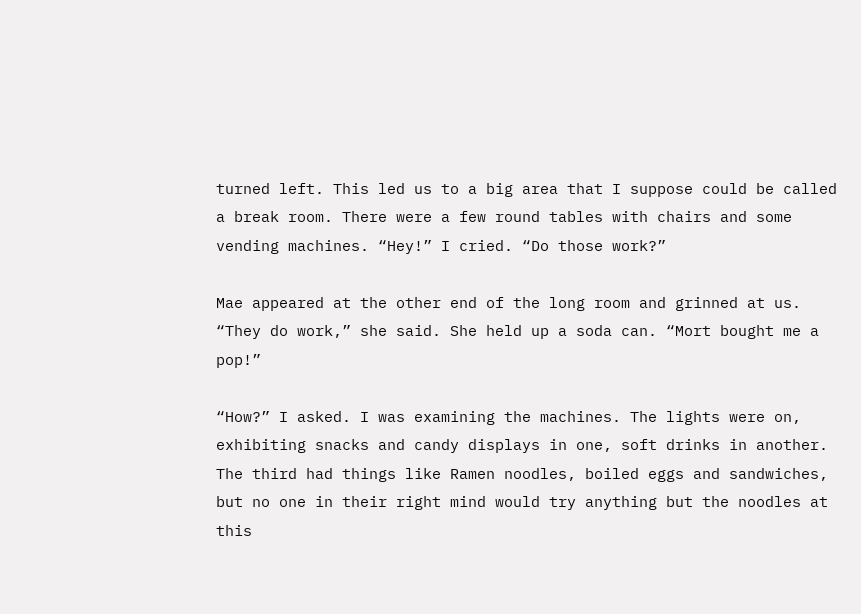turned left. This led us to a big area that I suppose could be called a break room. There were a few round tables with chairs and some vending machines. “Hey!” I cried. “Do those work?”

Mae appeared at the other end of the long room and grinned at us. “They do work,” she said. She held up a soda can. “Mort bought me a pop!”

“How?” I asked. I was examining the machines. The lights were on, exhibiting snacks and candy displays in one, soft drinks in another. The third had things like Ramen noodles, boiled eggs and sandwiches, but no one in their right mind would try anything but the noodles at this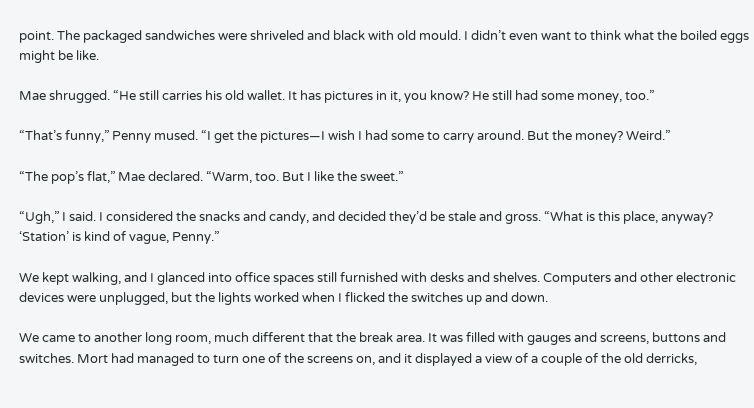point. The packaged sandwiches were shriveled and black with old mould. I didn’t even want to think what the boiled eggs might be like.

Mae shrugged. “He still carries his old wallet. It has pictures in it, you know? He still had some money, too.”

“That’s funny,” Penny mused. “I get the pictures—I wish I had some to carry around. But the money? Weird.”

“The pop’s flat,” Mae declared. “Warm, too. But I like the sweet.”

“Ugh,” I said. I considered the snacks and candy, and decided they’d be stale and gross. “What is this place, anyway? ‘Station’ is kind of vague, Penny.”

We kept walking, and I glanced into office spaces still furnished with desks and shelves. Computers and other electronic devices were unplugged, but the lights worked when I flicked the switches up and down.

We came to another long room, much different that the break area. It was filled with gauges and screens, buttons and switches. Mort had managed to turn one of the screens on, and it displayed a view of a couple of the old derricks,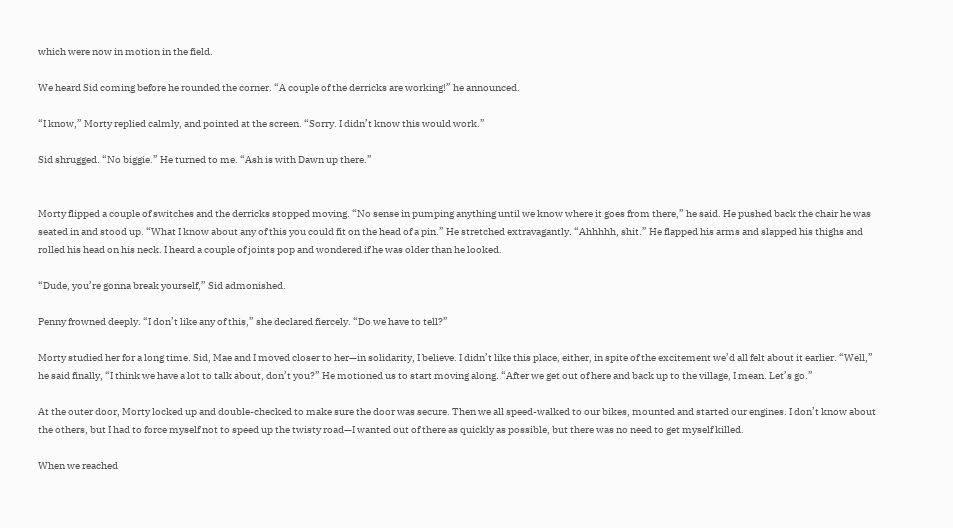which were now in motion in the field.

We heard Sid coming before he rounded the corner. “A couple of the derricks are working!” he announced.

“I know,” Morty replied calmly, and pointed at the screen. “Sorry. I didn’t know this would work.”

Sid shrugged. “No biggie.” He turned to me. “Ash is with Dawn up there.”


Morty flipped a couple of switches and the derricks stopped moving. “No sense in pumping anything until we know where it goes from there,” he said. He pushed back the chair he was seated in and stood up. “What I know about any of this you could fit on the head of a pin.” He stretched extravagantly. “Ahhhhh, shit.” He flapped his arms and slapped his thighs and rolled his head on his neck. I heard a couple of joints pop and wondered if he was older than he looked.

“Dude, you’re gonna break yourself,” Sid admonished.

Penny frowned deeply. “I don’t like any of this,” she declared fiercely. “Do we have to tell?”

Morty studied her for a long time. Sid, Mae and I moved closer to her—in solidarity, I believe. I didn’t like this place, either, in spite of the excitement we’d all felt about it earlier. “Well,” he said finally, “I think we have a lot to talk about, don’t you?” He motioned us to start moving along. “After we get out of here and back up to the village, I mean. Let’s go.”

At the outer door, Morty locked up and double-checked to make sure the door was secure. Then we all speed-walked to our bikes, mounted and started our engines. I don’t know about the others, but I had to force myself not to speed up the twisty road—I wanted out of there as quickly as possible, but there was no need to get myself killed.

When we reached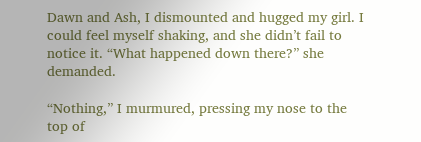Dawn and Ash, I dismounted and hugged my girl. I could feel myself shaking, and she didn’t fail to notice it. “What happened down there?” she demanded.

“Nothing,” I murmured, pressing my nose to the top of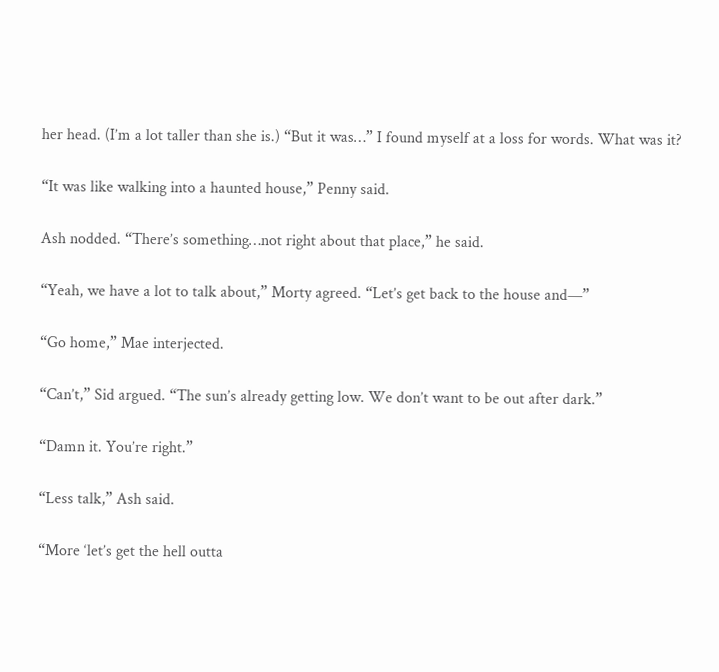her head. (I’m a lot taller than she is.) “But it was…” I found myself at a loss for words. What was it?

“It was like walking into a haunted house,” Penny said.

Ash nodded. “There’s something…not right about that place,” he said.

“Yeah, we have a lot to talk about,” Morty agreed. “Let’s get back to the house and—”

“Go home,” Mae interjected.

“Can’t,” Sid argued. “The sun’s already getting low. We don’t want to be out after dark.”

“Damn it. You’re right.”

“Less talk,” Ash said.

“More ‘let’s get the hell outta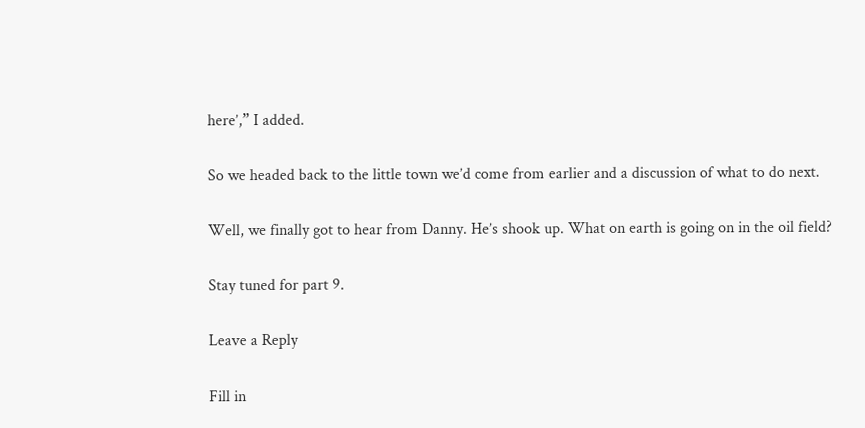here’,” I added.

So we headed back to the little town we’d come from earlier and a discussion of what to do next.

Well, we finally got to hear from Danny. He’s shook up. What on earth is going on in the oil field?

Stay tuned for part 9.

Leave a Reply

Fill in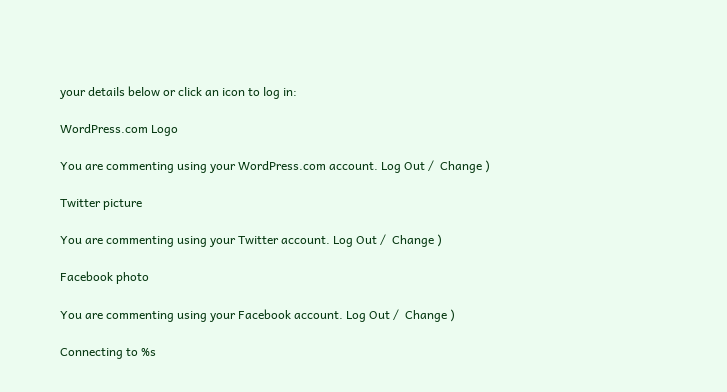your details below or click an icon to log in:

WordPress.com Logo

You are commenting using your WordPress.com account. Log Out /  Change )

Twitter picture

You are commenting using your Twitter account. Log Out /  Change )

Facebook photo

You are commenting using your Facebook account. Log Out /  Change )

Connecting to %s